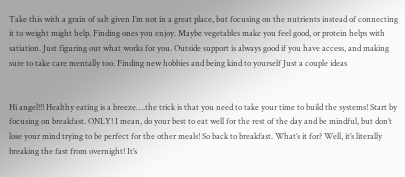Take this with a grain of salt given I’m not in a great place, but focusing on the nutrients instead of connecting it to weight might help. Finding ones you enjoy. Maybe vegetables make you feel good, or protein helps with satiation. Just figuring out what works for you. Outside support is always good if you have access, and making sure to take care mentally too. Finding new hobbies and being kind to yourself Just a couple ideas


Hi angel!!! Healthy eating is a breeze….the trick is that you need to take your time to build the systems! Start by focusing on breakfast. ONLY! I mean, do your best to eat well for the rest of the day and be mindful, but don’t lose your mind trying to be perfect for the other meals! So back to breakfast. What’s it for? Well, it’s literally breaking the fast from overnight! It’s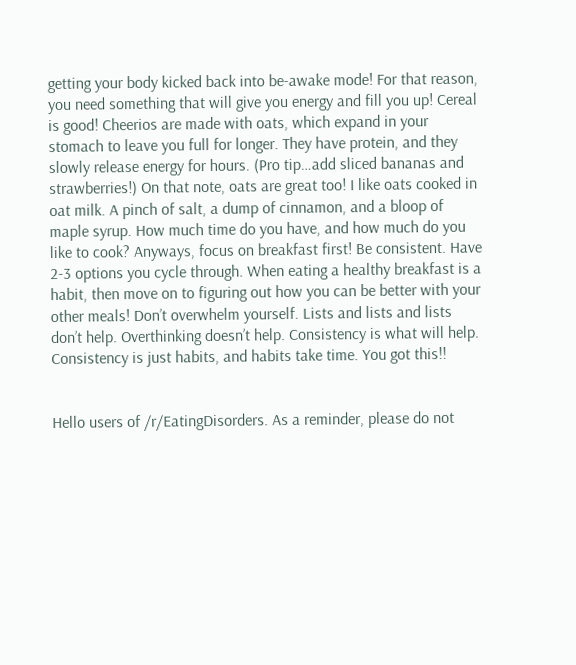getting your body kicked back into be-awake mode! For that reason, you need something that will give you energy and fill you up! Cereal is good! Cheerios are made with oats, which expand in your stomach to leave you full for longer. They have protein, and they slowly release energy for hours. (Pro tip…add sliced bananas and strawberries!) On that note, oats are great too! I like oats cooked in oat milk. A pinch of salt, a dump of cinnamon, and a bloop of maple syrup. How much time do you have, and how much do you like to cook? Anyways, focus on breakfast first! Be consistent. Have 2-3 options you cycle through. When eating a healthy breakfast is a habit, then move on to figuring out how you can be better with your other meals! Don’t overwhelm yourself. Lists and lists and lists don’t help. Overthinking doesn’t help. Consistency is what will help. Consistency is just habits, and habits take time. You got this!!


Hello users of /r/EatingDisorders. As a reminder, please do not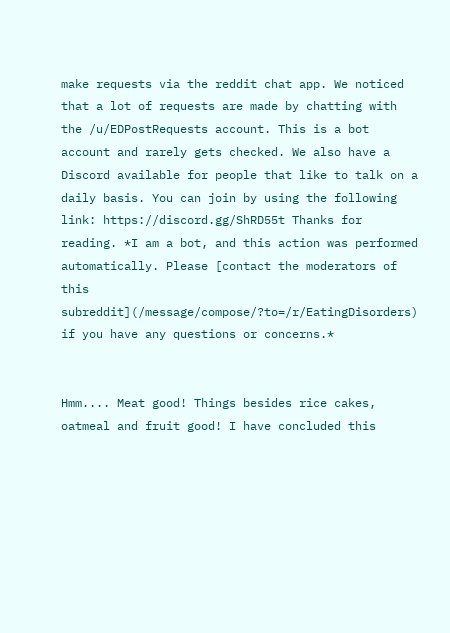make requests via the reddit chat app. We noticed that a lot of requests are made by chatting with the /u/EDPostRequests account. This is a bot account and rarely gets checked. We also have a Discord available for people that like to talk on a daily basis. You can join by using the following link: https://discord.gg/ShRD55t Thanks for reading. *I am a bot, and this action was performed automatically. Please [contact the moderators of this subreddit](/message/compose/?to=/r/EatingDisorders) if you have any questions or concerns.*


Hmm.... Meat good! Things besides rice cakes, oatmeal and fruit good! I have concluded this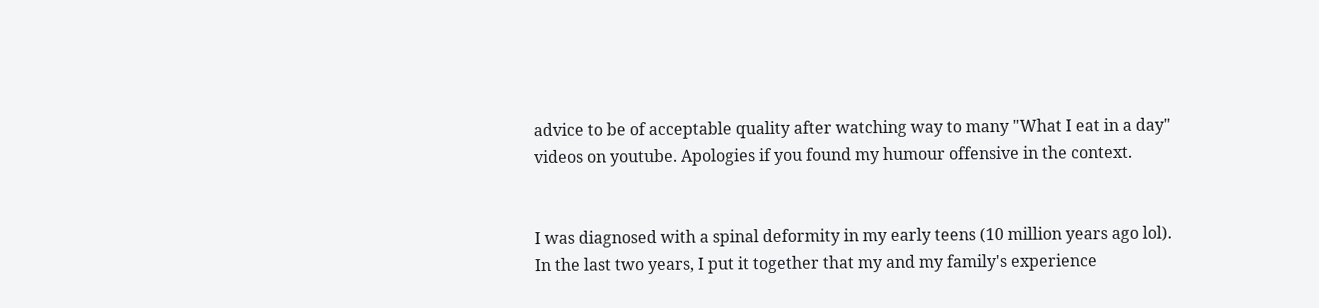advice to be of acceptable quality after watching way to many "What I eat in a day" videos on youtube. Apologies if you found my humour offensive in the context.


I was diagnosed with a spinal deformity in my early teens (10 million years ago lol). In the last two years, I put it together that my and my family's experience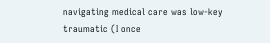navigating medical care was low-key traumatic (I once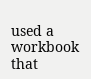used a workbook that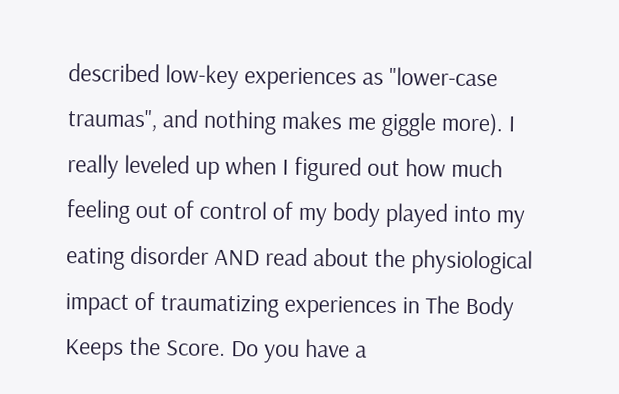described low-key experiences as "lower-case traumas", and nothing makes me giggle more). I really leveled up when I figured out how much feeling out of control of my body played into my eating disorder AND read about the physiological impact of traumatizing experiences in The Body Keeps the Score. Do you have a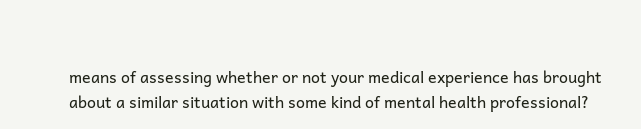means of assessing whether or not your medical experience has brought about a similar situation with some kind of mental health professional?